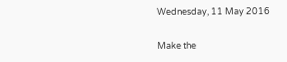Wednesday, 11 May 2016

Make the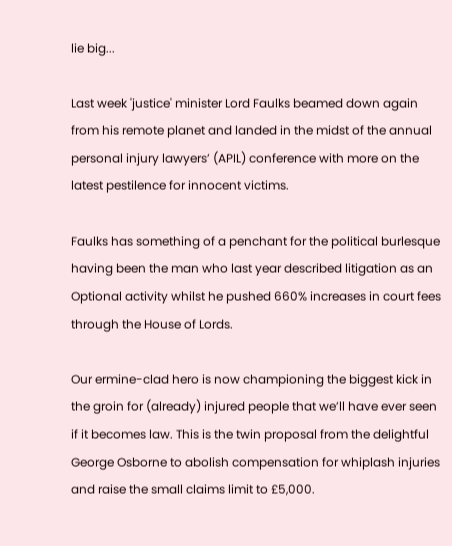lie big...

Last week 'justice' minister Lord Faulks beamed down again from his remote planet and landed in the midst of the annual personal injury lawyers’ (APIL) conference with more on the latest pestilence for innocent victims.

Faulks has something of a penchant for the political burlesque having been the man who last year described litigation as an Optional activity whilst he pushed 660% increases in court fees through the House of Lords.

Our ermine-clad hero is now championing the biggest kick in the groin for (already) injured people that we’ll have ever seen if it becomes law. This is the twin proposal from the delightful George Osborne to abolish compensation for whiplash injuries and raise the small claims limit to £5,000.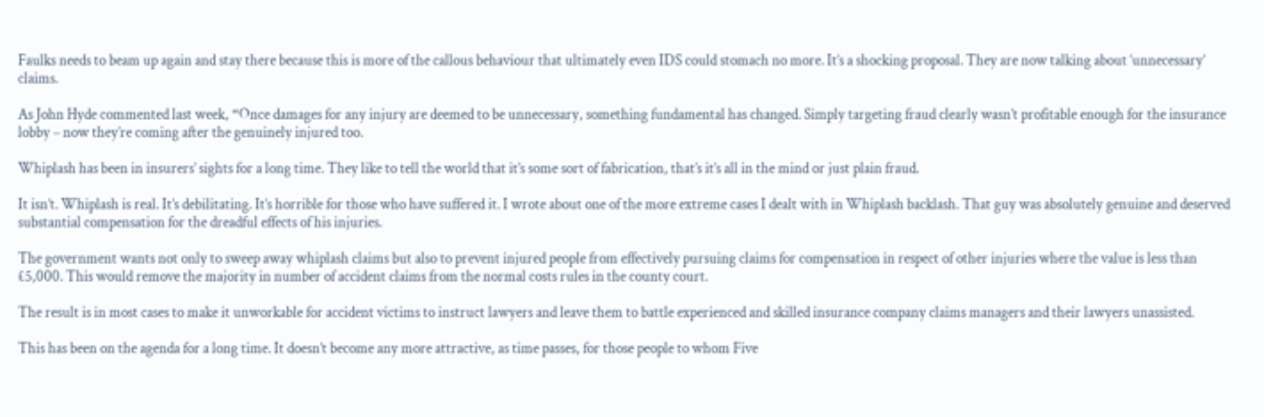Faulks needs to beam up again and stay there because this is more of the callous behaviour that ultimately even IDS could stomach no more. It’s a shocking proposal. They are now talking about ‘unnecessary’ claims.

As John Hyde commented last week, “Once damages for any injury are deemed to be unnecessary, something fundamental has changed. Simply targeting fraud clearly wasn’t profitable enough for the insurance lobby – now they’re coming after the genuinely injured too.

Whiplash has been in insurers’ sights for a long time. They like to tell the world that it’s some sort of fabrication, that’s it’s all in the mind or just plain fraud.

It isn’t. Whiplash is real. It’s debilitating. It’s horrible for those who have suffered it. I wrote about one of the more extreme cases I dealt with in Whiplash backlash. That guy was absolutely genuine and deserved substantial compensation for the dreadful effects of his injuries.

The government wants not only to sweep away whiplash claims but also to prevent injured people from effectively pursuing claims for compensation in respect of other injuries where the value is less than £5,000. This would remove the majority in number of accident claims from the normal costs rules in the county court.

The result is in most cases to make it unworkable for accident victims to instruct lawyers and leave them to battle experienced and skilled insurance company claims managers and their lawyers unassisted.

This has been on the agenda for a long time. It doesn’t become any more attractive, as time passes, for those people to whom Five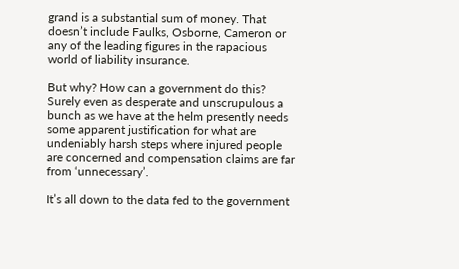grand is a substantial sum of money. That doesn’t include Faulks, Osborne, Cameron or any of the leading figures in the rapacious world of liability insurance.

But why? How can a government do this? Surely even as desperate and unscrupulous a bunch as we have at the helm presently needs some apparent justification for what are undeniably harsh steps where injured people are concerned and compensation claims are far from ‘unnecessary’.

It’s all down to the data fed to the government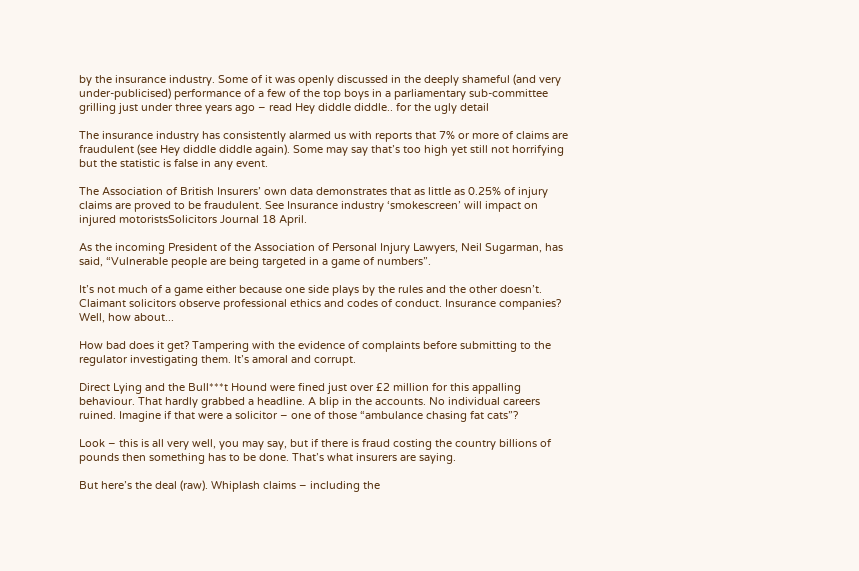by the insurance industry. Some of it was openly discussed in the deeply shameful (and very under-publicised) performance of a few of the top boys in a parliamentary sub-committee grilling just under three years ago – read Hey diddle diddle.. for the ugly detail

The insurance industry has consistently alarmed us with reports that 7% or more of claims are fraudulent (see Hey diddle diddle again). Some may say that’s too high yet still not horrifying but the statistic is false in any event.

The Association of British Insurers’ own data demonstrates that as little as 0.25% of injury claims are proved to be fraudulent. See Insurance industry ‘smokescreen’ will impact on injured motoristsSolicitors Journal 18 April.

As the incoming President of the Association of Personal Injury Lawyers, Neil Sugarman, has said, “Vulnerable people are being targeted in a game of numbers”.

It’s not much of a game either because one side plays by the rules and the other doesn’t. Claimant solicitors observe professional ethics and codes of conduct. Insurance companies?  Well, how about...

How bad does it get? Tampering with the evidence of complaints before submitting to the regulator investigating them. It’s amoral and corrupt.

Direct Lying and the Bull***t Hound were fined just over £2 million for this appalling behaviour. That hardly grabbed a headline. A blip in the accounts. No individual careers ruined. Imagine if that were a solicitor – one of those “ambulance chasing fat cats”?

Look – this is all very well, you may say, but if there is fraud costing the country billions of pounds then something has to be done. That’s what insurers are saying.

But here’s the deal (raw). Whiplash claims – including the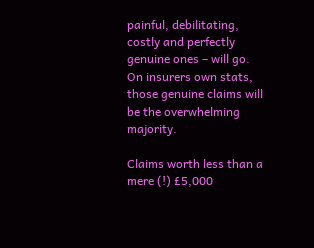painful, debilitating, costly and perfectly genuine ones – will go. On insurers own stats, those genuine claims will be the overwhelming majority.

Claims worth less than a mere (!) £5,000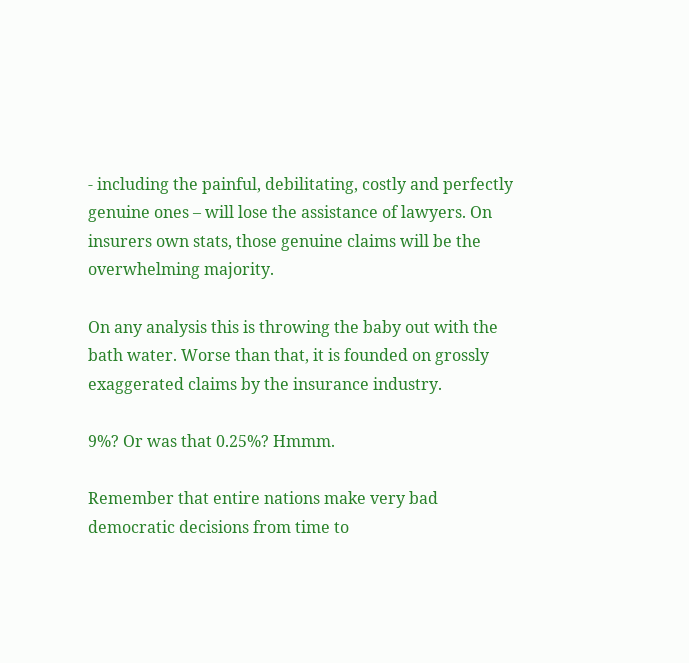- including the painful, debilitating, costly and perfectly genuine ones – will lose the assistance of lawyers. On insurers own stats, those genuine claims will be the overwhelming majority.

On any analysis this is throwing the baby out with the bath water. Worse than that, it is founded on grossly exaggerated claims by the insurance industry.

9%? Or was that 0.25%? Hmmm.

Remember that entire nations make very bad democratic decisions from time to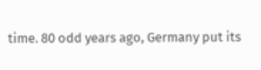time. 80 odd years ago, Germany put its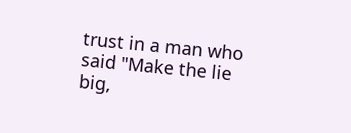trust in a man who said "Make the lie big,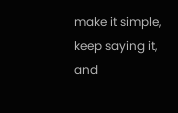make it simple, keep saying it, and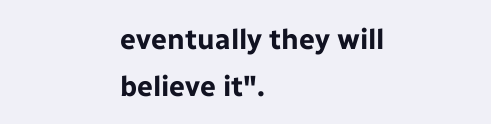eventually they will believe it".